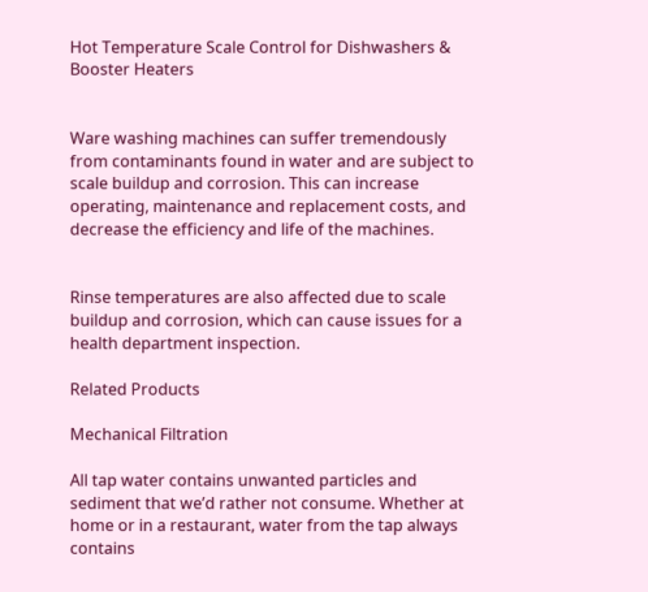Hot Temperature Scale Control for Dishwashers & Booster Heaters


Ware washing machines can suffer tremendously from contaminants found in water and are subject to scale buildup and corrosion. This can increase operating, maintenance and replacement costs, and decrease the efficiency and life of the machines.


Rinse temperatures are also affected due to scale buildup and corrosion, which can cause issues for a health department inspection.

Related Products

Mechanical Filtration

All tap water contains unwanted particles and sediment that we’d rather not consume. Whether at home or in a restaurant, water from the tap always contains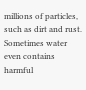millions of particles, such as dirt and rust. Sometimes water even contains harmful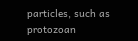particles, such as protozoan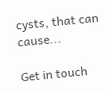cysts, that can cause...

Get in touch